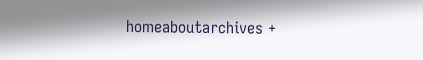homeaboutarchives +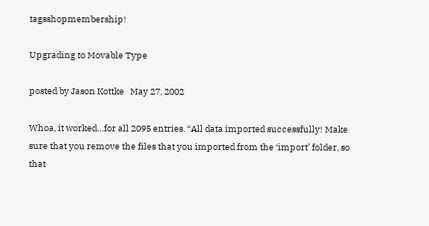tagsshopmembership!

Upgrading to Movable Type

posted by Jason Kottke   May 27, 2002

Whoa, it worked…for all 2095 entries. “All data imported successfully! Make sure that you remove the files that you imported from the ‘import’ folder, so that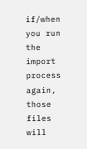if/when you run the import process again, those files will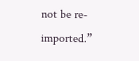not be re-imported.”